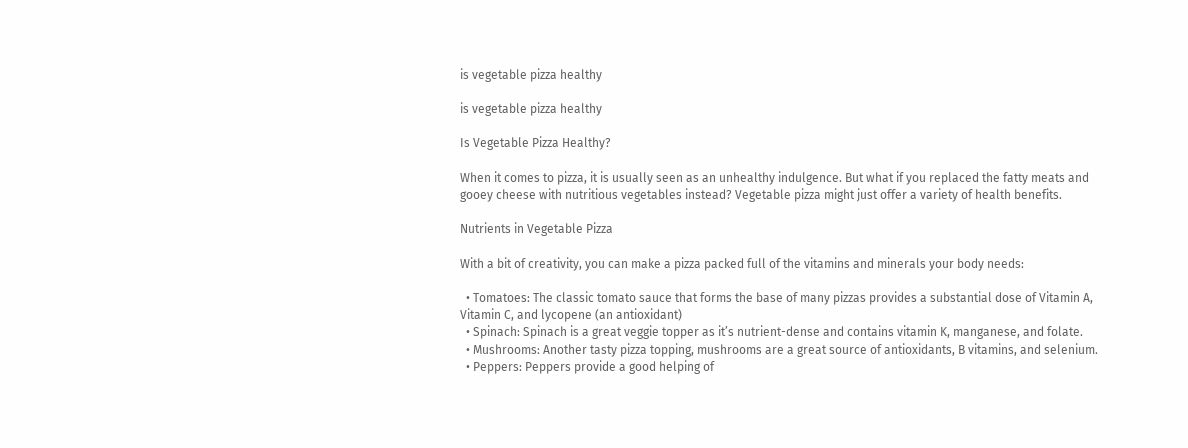is vegetable pizza healthy

is vegetable pizza healthy

Is Vegetable Pizza Healthy?

When it comes to pizza, it is usually seen as an unhealthy indulgence. But what if you replaced the fatty meats and gooey cheese with nutritious vegetables instead? Vegetable pizza might just offer a variety of health benefits.

Nutrients in Vegetable Pizza

With a bit of creativity, you can make a pizza packed full of the vitamins and minerals your body needs:

  • Tomatoes: The classic tomato sauce that forms the base of many pizzas provides a substantial dose of Vitamin A, Vitamin C, and lycopene (an antioxidant)
  • Spinach: Spinach is a great veggie topper as it’s nutrient-dense and contains vitamin K, manganese, and folate.
  • Mushrooms: Another tasty pizza topping, mushrooms are a great source of antioxidants, B vitamins, and selenium.
  • Peppers: Peppers provide a good helping of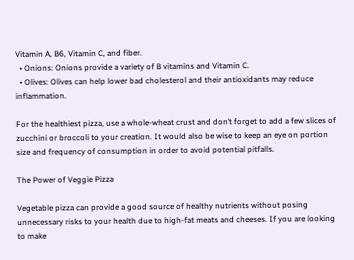Vitamin A, B6, Vitamin C, and fiber.
  • Onions: Onions provide a variety of B vitamins and Vitamin C.
  • Olives: Olives can help lower bad cholesterol and their antioxidants may reduce inflammation.

For the healthiest pizza, use a whole-wheat crust and don’t forget to add a few slices of zucchini or broccoli to your creation. It would also be wise to keep an eye on portion size and frequency of consumption in order to avoid potential pitfalls.

The Power of Veggie Pizza

Vegetable pizza can provide a good source of healthy nutrients without posing unnecessary risks to your health due to high-fat meats and cheeses. If you are looking to make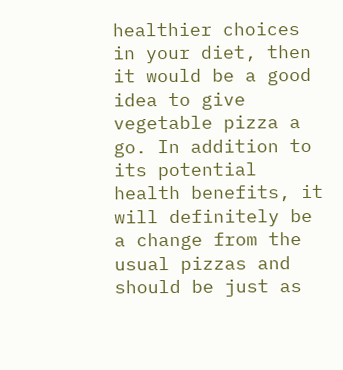healthier choices in your diet, then it would be a good idea to give vegetable pizza a go. In addition to its potential health benefits, it will definitely be a change from the usual pizzas and should be just as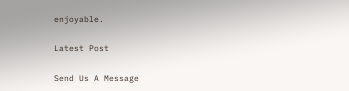enjoyable.

Latest Post

Send Us A Message